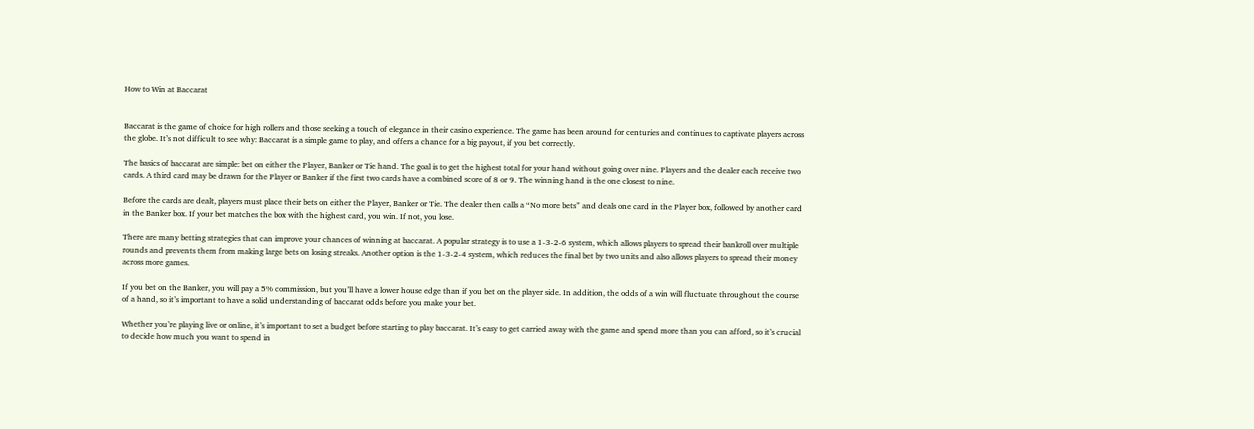How to Win at Baccarat


Baccarat is the game of choice for high rollers and those seeking a touch of elegance in their casino experience. The game has been around for centuries and continues to captivate players across the globe. It’s not difficult to see why: Baccarat is a simple game to play, and offers a chance for a big payout, if you bet correctly.

The basics of baccarat are simple: bet on either the Player, Banker or Tie hand. The goal is to get the highest total for your hand without going over nine. Players and the dealer each receive two cards. A third card may be drawn for the Player or Banker if the first two cards have a combined score of 8 or 9. The winning hand is the one closest to nine.

Before the cards are dealt, players must place their bets on either the Player, Banker or Tie. The dealer then calls a “No more bets” and deals one card in the Player box, followed by another card in the Banker box. If your bet matches the box with the highest card, you win. If not, you lose.

There are many betting strategies that can improve your chances of winning at baccarat. A popular strategy is to use a 1-3-2-6 system, which allows players to spread their bankroll over multiple rounds and prevents them from making large bets on losing streaks. Another option is the 1-3-2-4 system, which reduces the final bet by two units and also allows players to spread their money across more games.

If you bet on the Banker, you will pay a 5% commission, but you’ll have a lower house edge than if you bet on the player side. In addition, the odds of a win will fluctuate throughout the course of a hand, so it’s important to have a solid understanding of baccarat odds before you make your bet.

Whether you’re playing live or online, it’s important to set a budget before starting to play baccarat. It’s easy to get carried away with the game and spend more than you can afford, so it’s crucial to decide how much you want to spend in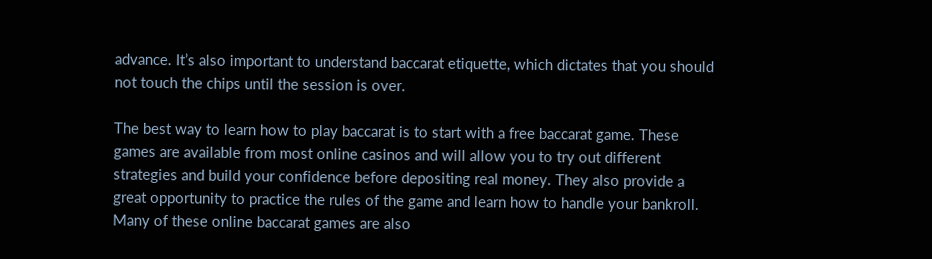advance. It’s also important to understand baccarat etiquette, which dictates that you should not touch the chips until the session is over.

The best way to learn how to play baccarat is to start with a free baccarat game. These games are available from most online casinos and will allow you to try out different strategies and build your confidence before depositing real money. They also provide a great opportunity to practice the rules of the game and learn how to handle your bankroll. Many of these online baccarat games are also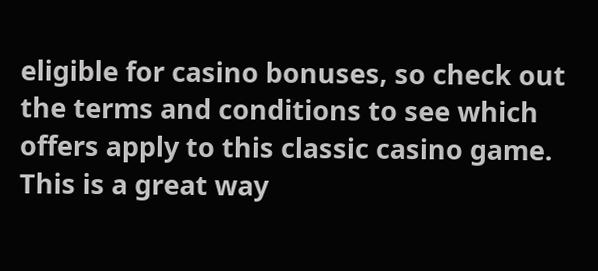eligible for casino bonuses, so check out the terms and conditions to see which offers apply to this classic casino game. This is a great way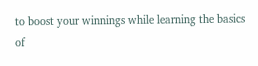to boost your winnings while learning the basics of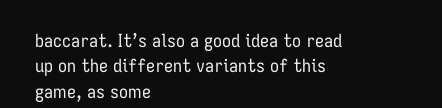baccarat. It’s also a good idea to read up on the different variants of this game, as some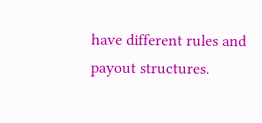have different rules and payout structures.